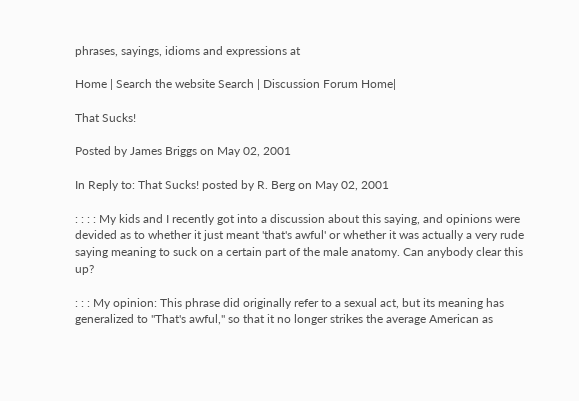phrases, sayings, idioms and expressions at

Home | Search the website Search | Discussion Forum Home|

That Sucks!

Posted by James Briggs on May 02, 2001

In Reply to: That Sucks! posted by R. Berg on May 02, 2001

: : : : My kids and I recently got into a discussion about this saying, and opinions were devided as to whether it just meant 'that's awful' or whether it was actually a very rude saying meaning to suck on a certain part of the male anatomy. Can anybody clear this up?

: : : My opinion: This phrase did originally refer to a sexual act, but its meaning has generalized to "That's awful," so that it no longer strikes the average American as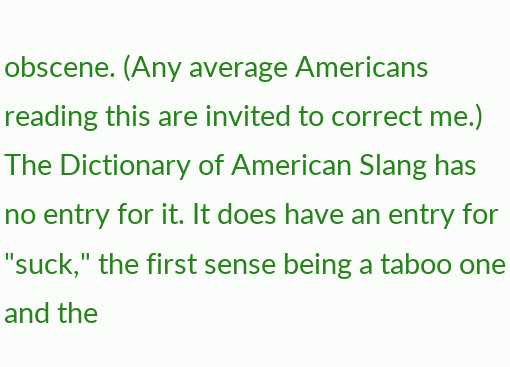obscene. (Any average Americans reading this are invited to correct me.) The Dictionary of American Slang has no entry for it. It does have an entry for "suck," the first sense being a taboo one and the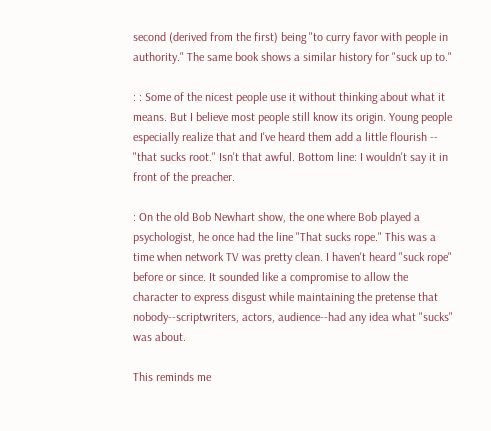second (derived from the first) being "to curry favor with people in authority." The same book shows a similar history for "suck up to."

: : Some of the nicest people use it without thinking about what it means. But I believe most people still know its origin. Young people especially realize that and I've heard them add a little flourish -- "that sucks root." Isn't that awful. Bottom line: I wouldn't say it in front of the preacher.

: On the old Bob Newhart show, the one where Bob played a psychologist, he once had the line "That sucks rope." This was a time when network TV was pretty clean. I haven't heard "suck rope" before or since. It sounded like a compromise to allow the character to express disgust while maintaining the pretense that nobody--scriptwriters, actors, audience--had any idea what "sucks" was about.

This reminds me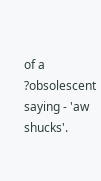of a ?obsolescent saying - 'aw shucks'.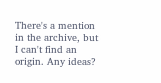There's a mention in the archive, but I can't find an origin. Any ideas?